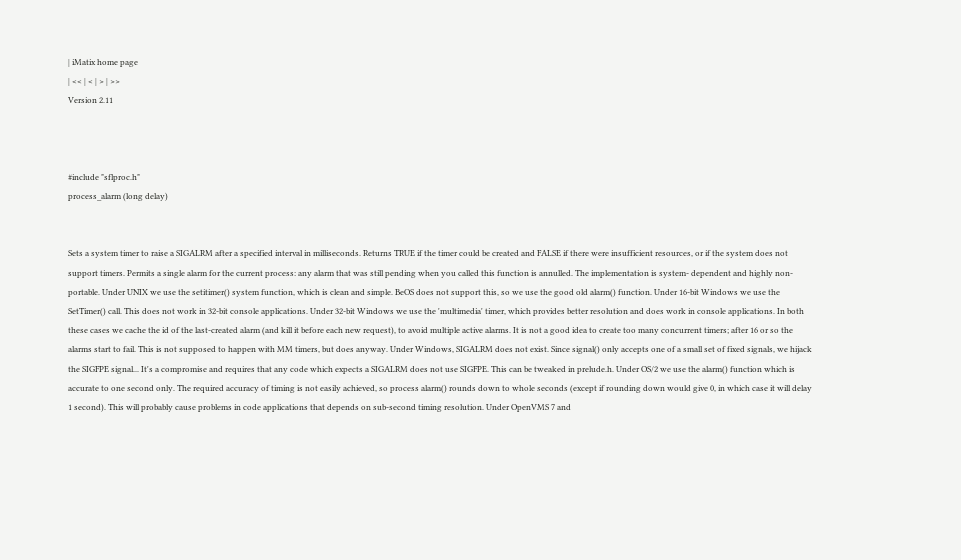| iMatix home page
| << | < | > | >>
Version 2.11



#include "sflproc.h"
process_alarm (long delay)


Sets a system timer to raise a SIGALRM after a specified interval in milliseconds. Returns TRUE if the timer could be created and FALSE if there were insufficient resources, or if the system does not support timers. Permits a single alarm for the current process: any alarm that was still pending when you called this function is annulled. The implementation is system- dependent and highly non-portable. Under UNIX we use the setitimer() system function, which is clean and simple. BeOS does not support this, so we use the good old alarm() function. Under 16-bit Windows we use the SetTimer() call. This does not work in 32-bit console applications. Under 32-bit Windows we use the 'multimedia' timer, which provides better resolution and does work in console applications. In both these cases we cache the id of the last-created alarm (and kill it before each new request), to avoid multiple active alarms. It is not a good idea to create too many concurrent timers; after 16 or so the alarms start to fail. This is not supposed to happen with MM timers, but does anyway. Under Windows, SIGALRM does not exist. Since signal() only accepts one of a small set of fixed signals, we hijack the SIGFPE signal... It's a compromise and requires that any code which expects a SIGALRM does not use SIGFPE. This can be tweaked in prelude.h. Under OS/2 we use the alarm() function which is accurate to one second only. The required accuracy of timing is not easily achieved, so process alarm() rounds down to whole seconds (except if rounding down would give 0, in which case it will delay 1 second). This will probably cause problems in code applications that depends on sub-second timing resolution. Under OpenVMS 7 and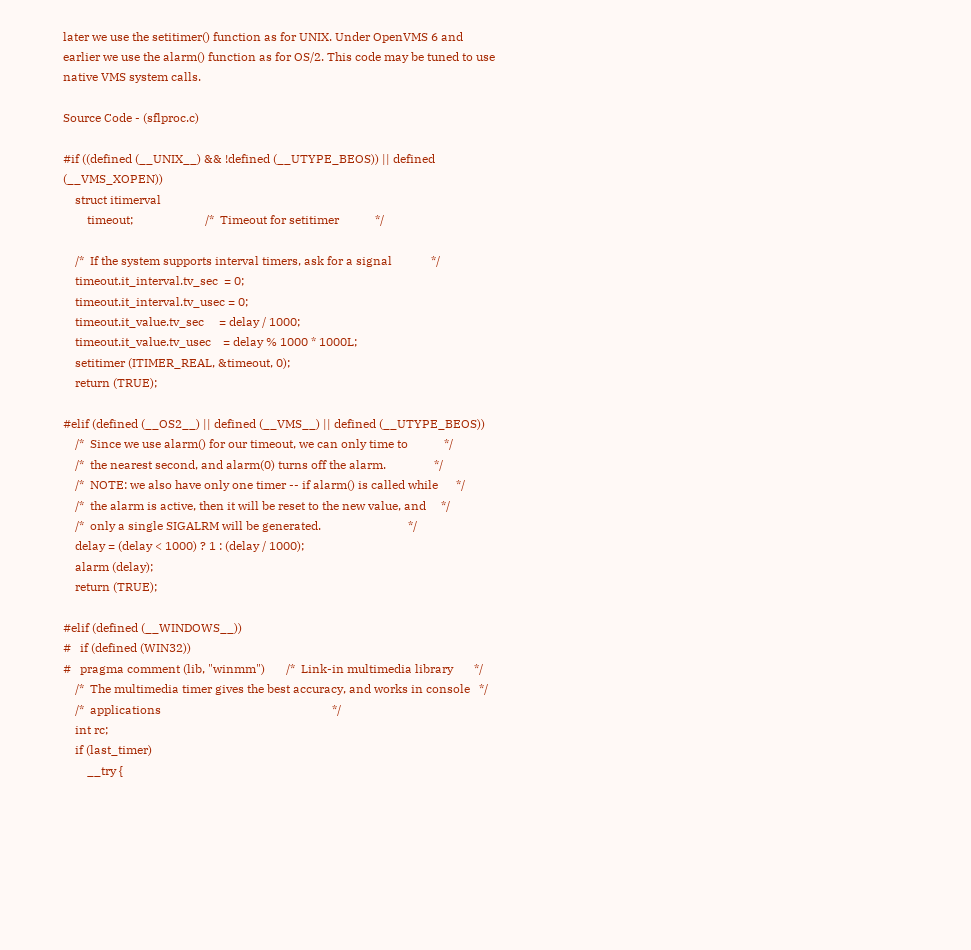later we use the setitimer() function as for UNIX. Under OpenVMS 6 and earlier we use the alarm() function as for OS/2. This code may be tuned to use native VMS system calls.

Source Code - (sflproc.c)

#if ((defined (__UNIX__) && !defined (__UTYPE_BEOS)) || defined (__VMS_XOPEN))
    struct itimerval
        timeout;                        /*  Timeout for setitimer            */

    /*  If the system supports interval timers, ask for a signal             */
    timeout.it_interval.tv_sec  = 0;
    timeout.it_interval.tv_usec = 0;
    timeout.it_value.tv_sec     = delay / 1000;
    timeout.it_value.tv_usec    = delay % 1000 * 1000L;
    setitimer (ITIMER_REAL, &timeout, 0);
    return (TRUE);

#elif (defined (__OS2__) || defined (__VMS__) || defined (__UTYPE_BEOS))
    /*  Since we use alarm() for our timeout, we can only time to            */
    /*  the nearest second, and alarm(0) turns off the alarm.                */
    /*  NOTE: we also have only one timer -- if alarm() is called while      */
    /*  the alarm is active, then it will be reset to the new value, and     */
    /*  only a single SIGALRM will be generated.                             */
    delay = (delay < 1000) ? 1 : (delay / 1000);
    alarm (delay);
    return (TRUE);

#elif (defined (__WINDOWS__))
#   if (defined (WIN32))
#   pragma comment (lib, "winmm")       /*  Link-in multimedia library       */
    /*  The multimedia timer gives the best accuracy, and works in console   */
    /*  applications                                                         */
    int rc;
    if (last_timer)
        __try {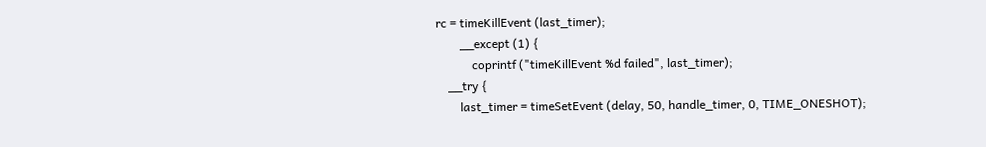rc = timeKillEvent (last_timer);
        __except (1) {
            coprintf ("timeKillEvent %d failed", last_timer);
    __try {
        last_timer = timeSetEvent (delay, 50, handle_timer, 0, TIME_ONESHOT);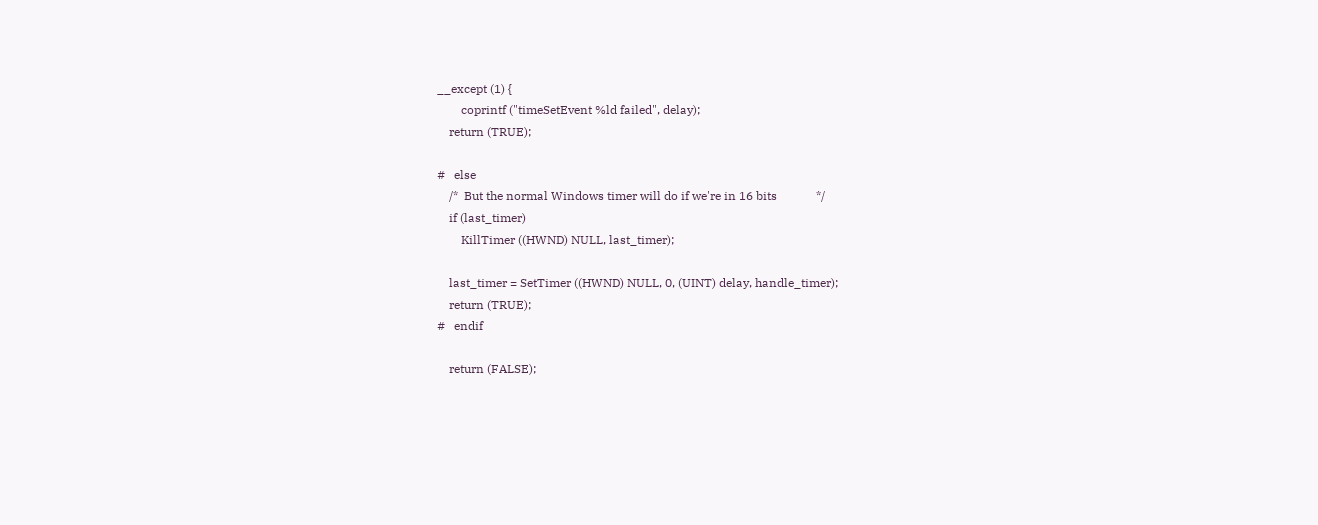__except (1) {
        coprintf ("timeSetEvent %ld failed", delay);
    return (TRUE);

#   else
    /*  But the normal Windows timer will do if we're in 16 bits             */
    if (last_timer)
        KillTimer ((HWND) NULL, last_timer);

    last_timer = SetTimer ((HWND) NULL, 0, (UINT) delay, handle_timer);
    return (TRUE);
#   endif

    return (FALSE);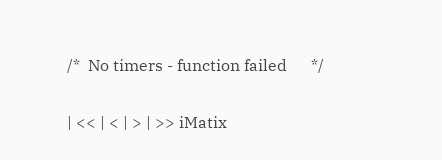/*  No timers - function failed      */

| << | < | > | >> iMatix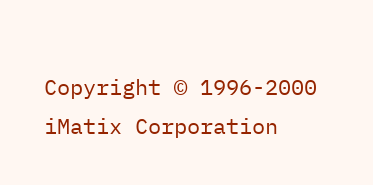Copyright © 1996-2000 iMatix Corporation